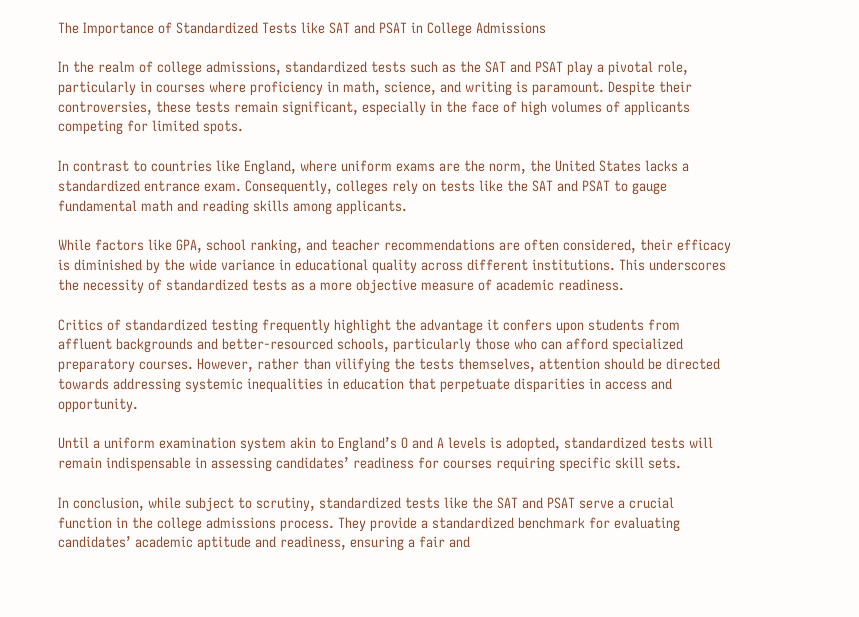The Importance of Standardized Tests like SAT and PSAT in College Admissions

In the realm of college admissions, standardized tests such as the SAT and PSAT play a pivotal role, particularly in courses where proficiency in math, science, and writing is paramount. Despite their controversies, these tests remain significant, especially in the face of high volumes of applicants competing for limited spots.

In contrast to countries like England, where uniform exams are the norm, the United States lacks a standardized entrance exam. Consequently, colleges rely on tests like the SAT and PSAT to gauge fundamental math and reading skills among applicants.

While factors like GPA, school ranking, and teacher recommendations are often considered, their efficacy is diminished by the wide variance in educational quality across different institutions. This underscores the necessity of standardized tests as a more objective measure of academic readiness.

Critics of standardized testing frequently highlight the advantage it confers upon students from affluent backgrounds and better-resourced schools, particularly those who can afford specialized preparatory courses. However, rather than vilifying the tests themselves, attention should be directed towards addressing systemic inequalities in education that perpetuate disparities in access and opportunity.

Until a uniform examination system akin to England’s O and A levels is adopted, standardized tests will remain indispensable in assessing candidates’ readiness for courses requiring specific skill sets.

In conclusion, while subject to scrutiny, standardized tests like the SAT and PSAT serve a crucial function in the college admissions process. They provide a standardized benchmark for evaluating candidates’ academic aptitude and readiness, ensuring a fair and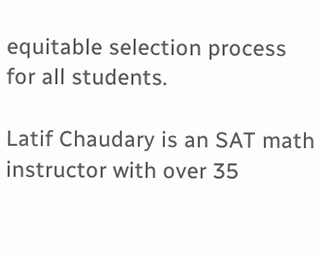equitable selection process for all students.

Latif Chaudary is an SAT math instructor with over 35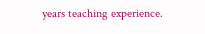years teaching experience.